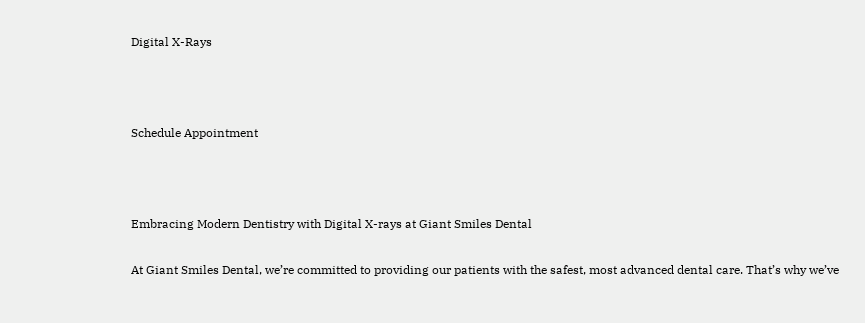Digital X-Rays



Schedule Appointment



Embracing Modern Dentistry with Digital X-rays at Giant Smiles Dental

At Giant Smiles Dental, we’re committed to providing our patients with the safest, most advanced dental care. That’s why we’ve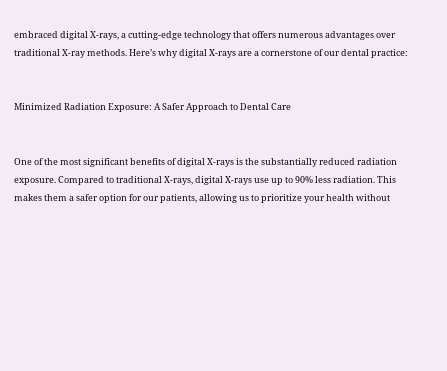embraced digital X-rays, a cutting-edge technology that offers numerous advantages over traditional X-ray methods. Here’s why digital X-rays are a cornerstone of our dental practice:


Minimized Radiation Exposure: A Safer Approach to Dental Care


One of the most significant benefits of digital X-rays is the substantially reduced radiation exposure. Compared to traditional X-rays, digital X-rays use up to 90% less radiation. This makes them a safer option for our patients, allowing us to prioritize your health without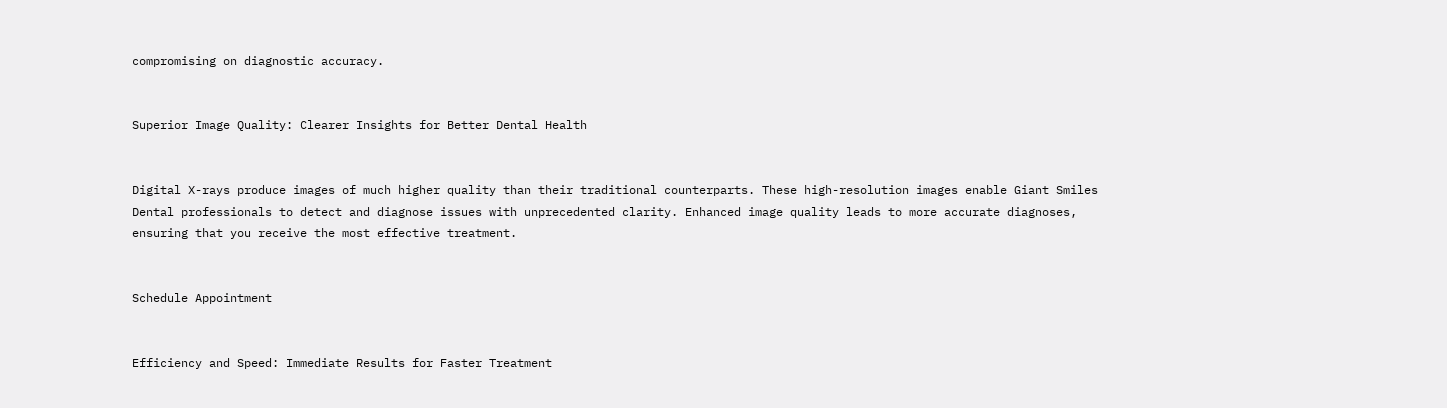compromising on diagnostic accuracy.


Superior Image Quality: Clearer Insights for Better Dental Health


Digital X-rays produce images of much higher quality than their traditional counterparts. These high-resolution images enable Giant Smiles Dental professionals to detect and diagnose issues with unprecedented clarity. Enhanced image quality leads to more accurate diagnoses, ensuring that you receive the most effective treatment.


Schedule Appointment


Efficiency and Speed: Immediate Results for Faster Treatment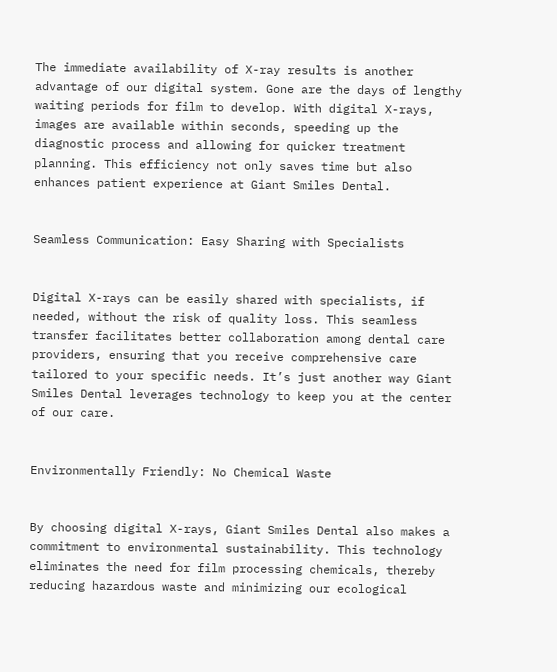The immediate availability of X-ray results is another advantage of our digital system. Gone are the days of lengthy waiting periods for film to develop. With digital X-rays, images are available within seconds, speeding up the diagnostic process and allowing for quicker treatment planning. This efficiency not only saves time but also enhances patient experience at Giant Smiles Dental.


Seamless Communication: Easy Sharing with Specialists


Digital X-rays can be easily shared with specialists, if needed, without the risk of quality loss. This seamless transfer facilitates better collaboration among dental care providers, ensuring that you receive comprehensive care tailored to your specific needs. It’s just another way Giant Smiles Dental leverages technology to keep you at the center of our care.


Environmentally Friendly: No Chemical Waste


By choosing digital X-rays, Giant Smiles Dental also makes a commitment to environmental sustainability. This technology eliminates the need for film processing chemicals, thereby reducing hazardous waste and minimizing our ecological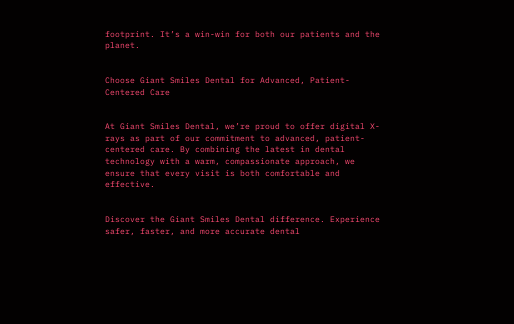footprint. It’s a win-win for both our patients and the planet.


Choose Giant Smiles Dental for Advanced, Patient-Centered Care


At Giant Smiles Dental, we’re proud to offer digital X-rays as part of our commitment to advanced, patient-centered care. By combining the latest in dental technology with a warm, compassionate approach, we ensure that every visit is both comfortable and effective.


Discover the Giant Smiles Dental difference. Experience safer, faster, and more accurate dental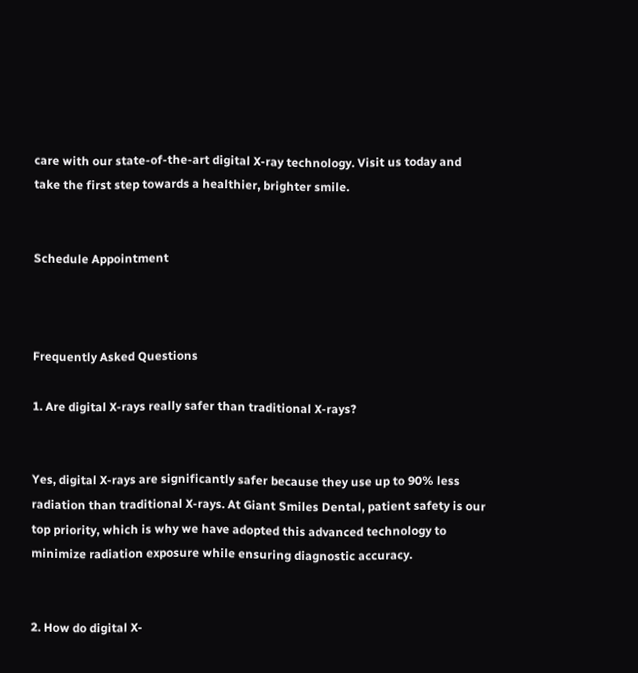care with our state-of-the-art digital X-ray technology. Visit us today and take the first step towards a healthier, brighter smile.


Schedule Appointment



Frequently Asked Questions

1. Are digital X-rays really safer than traditional X-rays?


Yes, digital X-rays are significantly safer because they use up to 90% less radiation than traditional X-rays. At Giant Smiles Dental, patient safety is our top priority, which is why we have adopted this advanced technology to minimize radiation exposure while ensuring diagnostic accuracy.


2. How do digital X-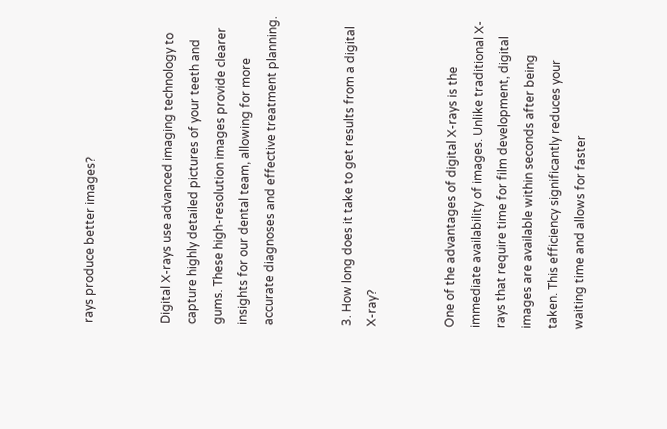rays produce better images?


Digital X-rays use advanced imaging technology to capture highly detailed pictures of your teeth and gums. These high-resolution images provide clearer insights for our dental team, allowing for more accurate diagnoses and effective treatment planning.


3. How long does it take to get results from a digital X-ray?


One of the advantages of digital X-rays is the immediate availability of images. Unlike traditional X-rays that require time for film development, digital images are available within seconds after being taken. This efficiency significantly reduces your waiting time and allows for faster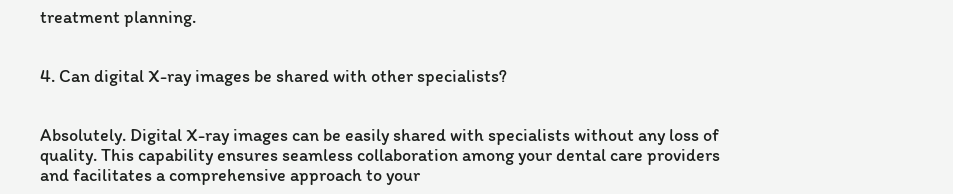treatment planning.


4. Can digital X-ray images be shared with other specialists?


Absolutely. Digital X-ray images can be easily shared with specialists without any loss of quality. This capability ensures seamless collaboration among your dental care providers and facilitates a comprehensive approach to your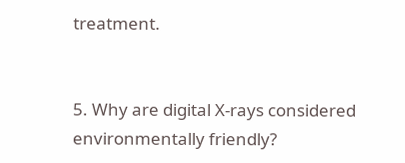treatment.


5. Why are digital X-rays considered environmentally friendly?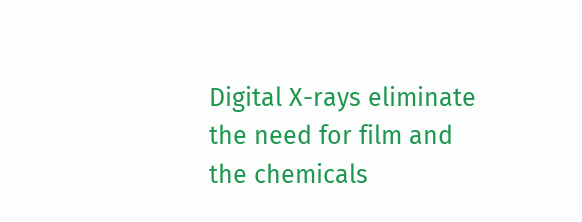Digital X-rays eliminate the need for film and the chemicals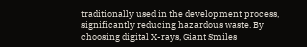traditionally used in the development process, significantly reducing hazardous waste. By choosing digital X-rays, Giant Smiles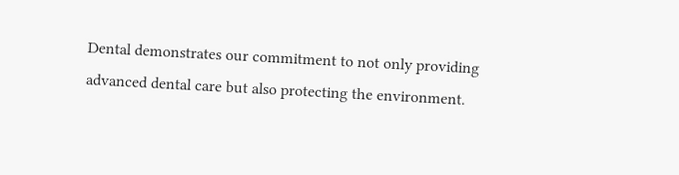Dental demonstrates our commitment to not only providing advanced dental care but also protecting the environment.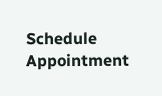Schedule Appointment